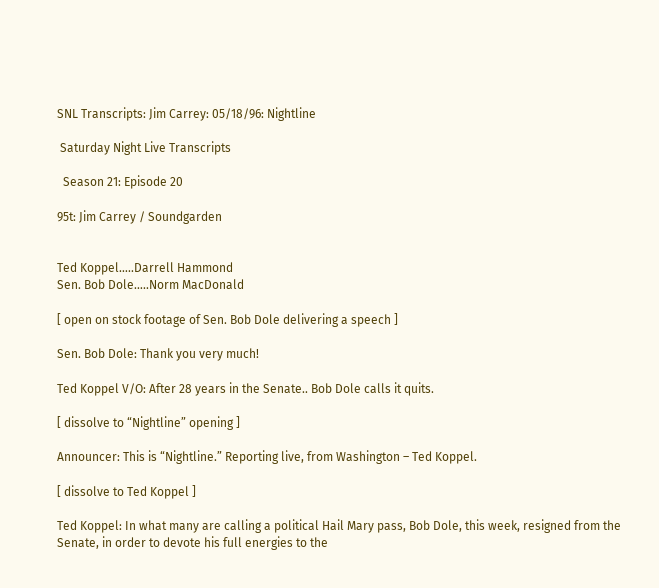SNL Transcripts: Jim Carrey: 05/18/96: Nightline

 Saturday Night Live Transcripts

  Season 21: Episode 20

95t: Jim Carrey / Soundgarden


Ted Koppel…..Darrell Hammond
Sen. Bob Dole…..Norm MacDonald

[ open on stock footage of Sen. Bob Dole delivering a speech ]

Sen. Bob Dole: Thank you very much!

Ted Koppel V/O: After 28 years in the Senate.. Bob Dole calls it quits.

[ dissolve to “Nightline” opening ]

Announcer: This is “Nightline.” Reporting live, from Washington – Ted Koppel.

[ dissolve to Ted Koppel ]

Ted Koppel: In what many are calling a political Hail Mary pass, Bob Dole, this week, resigned from the Senate, in order to devote his full energies to the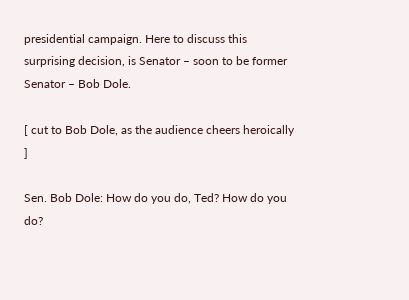presidential campaign. Here to discuss this surprising decision, is Senator – soon to be former Senator – Bob Dole.

[ cut to Bob Dole, as the audience cheers heroically ]

Sen. Bob Dole: How do you do, Ted? How do you do?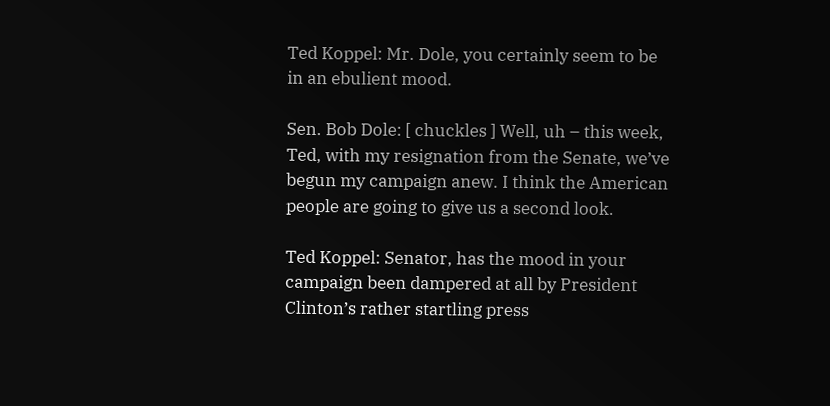Ted Koppel: Mr. Dole, you certainly seem to be in an ebulient mood.

Sen. Bob Dole: [ chuckles ] Well, uh – this week, Ted, with my resignation from the Senate, we’ve begun my campaign anew. I think the American people are going to give us a second look.

Ted Koppel: Senator, has the mood in your campaign been dampered at all by President Clinton’s rather startling press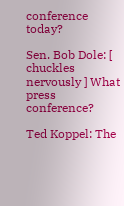conference today?

Sen. Bob Dole: [ chuckles nervously ] What press conference?

Ted Koppel: The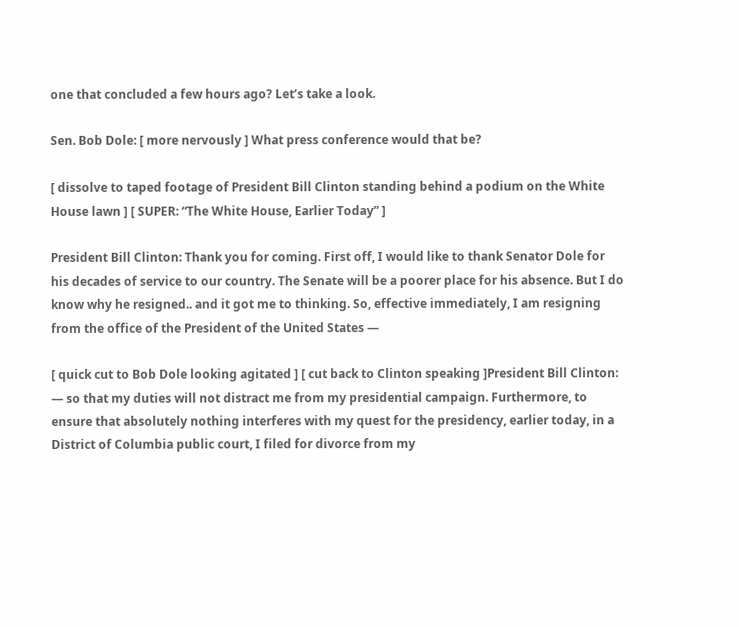one that concluded a few hours ago? Let’s take a look.

Sen. Bob Dole: [ more nervously ] What press conference would that be?

[ dissolve to taped footage of President Bill Clinton standing behind a podium on the White House lawn ] [ SUPER: “The White House, Earlier Today” ]

President Bill Clinton: Thank you for coming. First off, I would like to thank Senator Dole for his decades of service to our country. The Senate will be a poorer place for his absence. But I do know why he resigned.. and it got me to thinking. So, effective immediately, I am resigning from the office of the President of the United States —

[ quick cut to Bob Dole looking agitated ] [ cut back to Clinton speaking ]President Bill Clinton: — so that my duties will not distract me from my presidential campaign. Furthermore, to ensure that absolutely nothing interferes with my quest for the presidency, earlier today, in a District of Columbia public court, I filed for divorce from my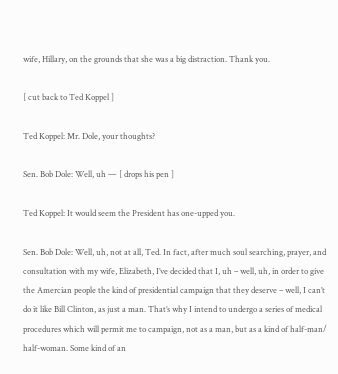wife, Hillary, on the grounds that she was a big distraction. Thank you.

[ cut back to Ted Koppel ]

Ted Koppel: Mr. Dole, your thoughts?

Sen. Bob Dole: Well, uh — [ drops his pen ]

Ted Koppel: It would seem the President has one-upped you.

Sen. Bob Dole: Well, uh, not at all, Ted. In fact, after much soul searching, prayer, and consultation with my wife, Elizabeth, I’ve decided that I, uh – well, uh, in order to give the Amercian people the kind of presidential campaign that they deserve – well, I can’t do it like Bill Clinton, as just a man. That’s why I intend to undergo a series of medical procedures which will permit me to campaign, not as a man, but as a kind of half-man/ half-woman. Some kind of an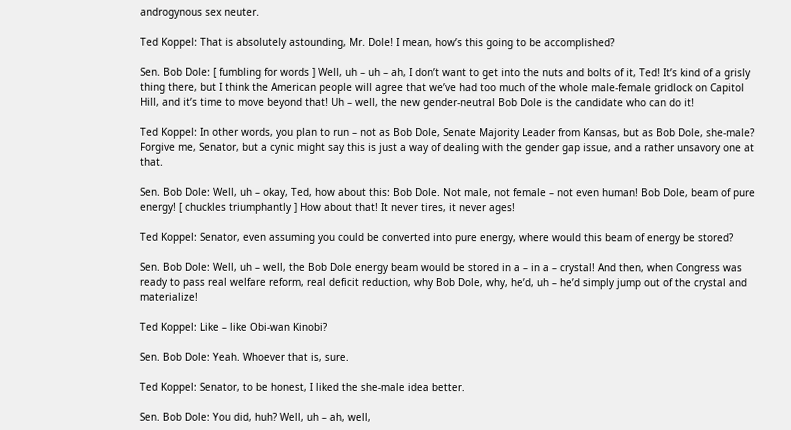androgynous sex neuter.

Ted Koppel: That is absolutely astounding, Mr. Dole! I mean, how’s this going to be accomplished?

Sen. Bob Dole: [ fumbling for words ] Well, uh – uh – ah, I don’t want to get into the nuts and bolts of it, Ted! It’s kind of a grisly thing there, but I think the American people will agree that we’ve had too much of the whole male-female gridlock on Capitol Hill, and it’s time to move beyond that! Uh – well, the new gender-neutral Bob Dole is the candidate who can do it!

Ted Koppel: In other words, you plan to run – not as Bob Dole, Senate Majority Leader from Kansas, but as Bob Dole, she-male? Forgive me, Senator, but a cynic might say this is just a way of dealing with the gender gap issue, and a rather unsavory one at that.

Sen. Bob Dole: Well, uh – okay, Ted, how about this: Bob Dole. Not male, not female – not even human! Bob Dole, beam of pure energy! [ chuckles triumphantly ] How about that! It never tires, it never ages!

Ted Koppel: Senator, even assuming you could be converted into pure energy, where would this beam of energy be stored?

Sen. Bob Dole: Well, uh – well, the Bob Dole energy beam would be stored in a – in a – crystal! And then, when Congress was ready to pass real welfare reform, real deficit reduction, why Bob Dole, why, he’d, uh – he’d simply jump out of the crystal and materialize!

Ted Koppel: Like – like Obi-wan Kinobi?

Sen. Bob Dole: Yeah. Whoever that is, sure.

Ted Koppel: Senator, to be honest, I liked the she-male idea better.

Sen. Bob Dole: You did, huh? Well, uh – ah, well,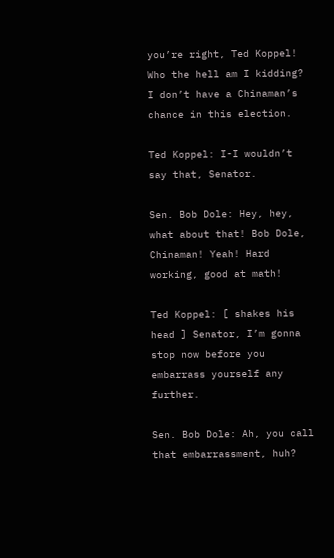you’re right, Ted Koppel! Who the hell am I kidding? I don’t have a Chinaman’s chance in this election.

Ted Koppel: I-I wouldn’t say that, Senator.

Sen. Bob Dole: Hey, hey, what about that! Bob Dole, Chinaman! Yeah! Hard working, good at math!

Ted Koppel: [ shakes his head ] Senator, I’m gonna stop now before you embarrass yourself any further.

Sen. Bob Dole: Ah, you call that embarrassment, huh?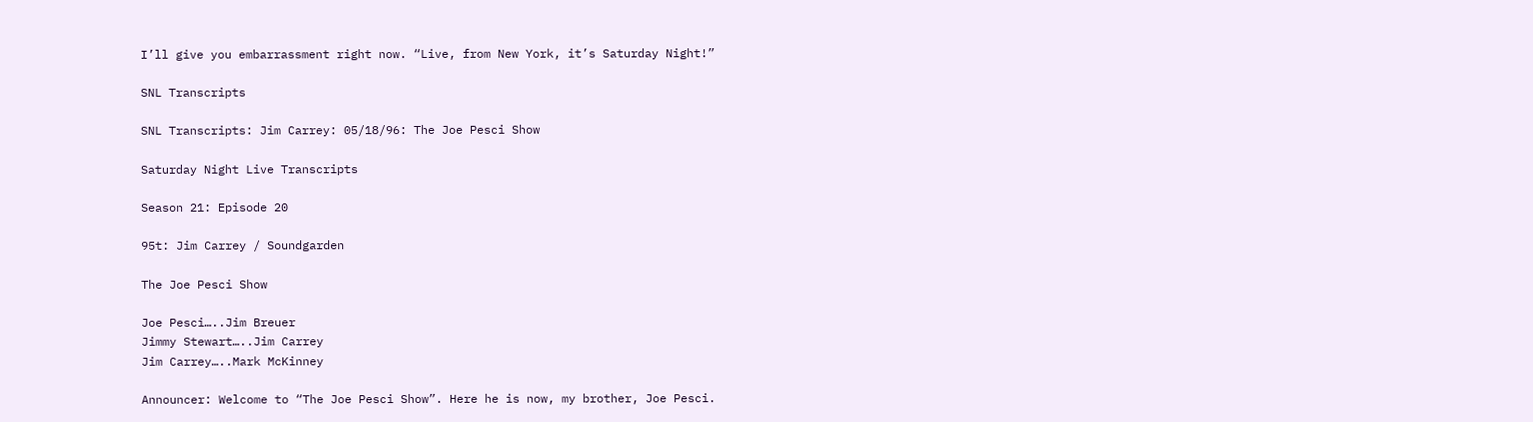I’ll give you embarrassment right now. “Live, from New York, it’s Saturday Night!”

SNL Transcripts

SNL Transcripts: Jim Carrey: 05/18/96: The Joe Pesci Show

Saturday Night Live Transcripts

Season 21: Episode 20

95t: Jim Carrey / Soundgarden

The Joe Pesci Show

Joe Pesci…..Jim Breuer
Jimmy Stewart…..Jim Carrey
Jim Carrey…..Mark McKinney

Announcer: Welcome to “The Joe Pesci Show”. Here he is now, my brother, Joe Pesci.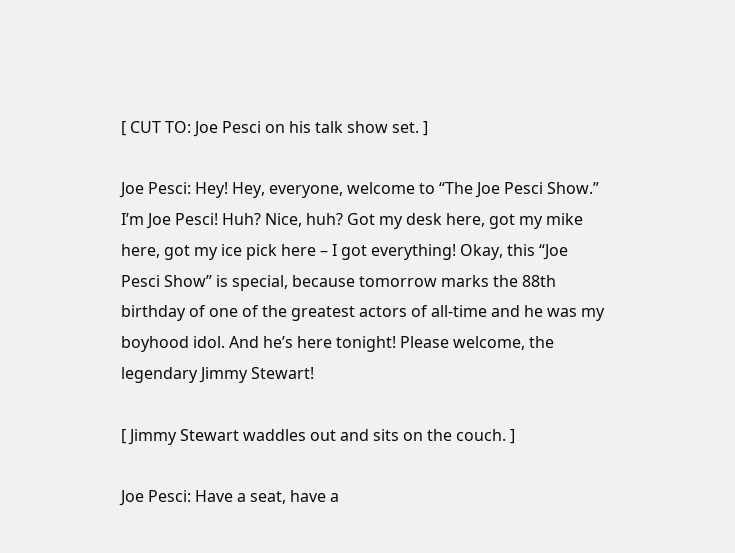[ CUT TO: Joe Pesci on his talk show set. ]

Joe Pesci: Hey! Hey, everyone, welcome to “The Joe Pesci Show.” I’m Joe Pesci! Huh? Nice, huh? Got my desk here, got my mike here, got my ice pick here – I got everything! Okay, this “Joe Pesci Show” is special, because tomorrow marks the 88th birthday of one of the greatest actors of all-time and he was my boyhood idol. And he’s here tonight! Please welcome, the legendary Jimmy Stewart!

[ Jimmy Stewart waddles out and sits on the couch. ]

Joe Pesci: Have a seat, have a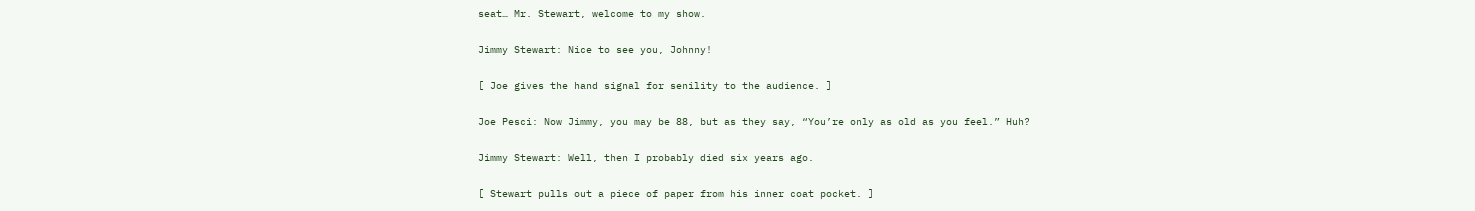seat… Mr. Stewart, welcome to my show.

Jimmy Stewart: Nice to see you, Johnny!

[ Joe gives the hand signal for senility to the audience. ]

Joe Pesci: Now Jimmy, you may be 88, but as they say, “You’re only as old as you feel.” Huh?

Jimmy Stewart: Well, then I probably died six years ago.

[ Stewart pulls out a piece of paper from his inner coat pocket. ]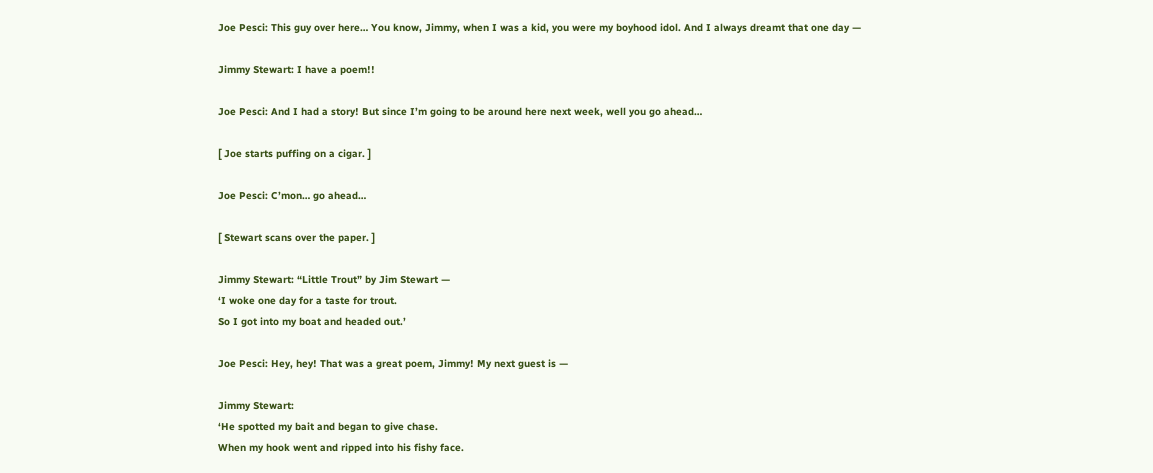Joe Pesci: This guy over here… You know, Jimmy, when I was a kid, you were my boyhood idol. And I always dreamt that one day —

Jimmy Stewart: I have a poem!!

Joe Pesci: And I had a story! But since I’m going to be around here next week, well you go ahead…

[ Joe starts puffing on a cigar. ]

Joe Pesci: C’mon… go ahead…

[ Stewart scans over the paper. ]

Jimmy Stewart: “Little Trout” by Jim Stewart —
‘I woke one day for a taste for trout.
So I got into my boat and headed out.’

Joe Pesci: Hey, hey! That was a great poem, Jimmy! My next guest is —

Jimmy Stewart:
‘He spotted my bait and began to give chase.
When my hook went and ripped into his fishy face.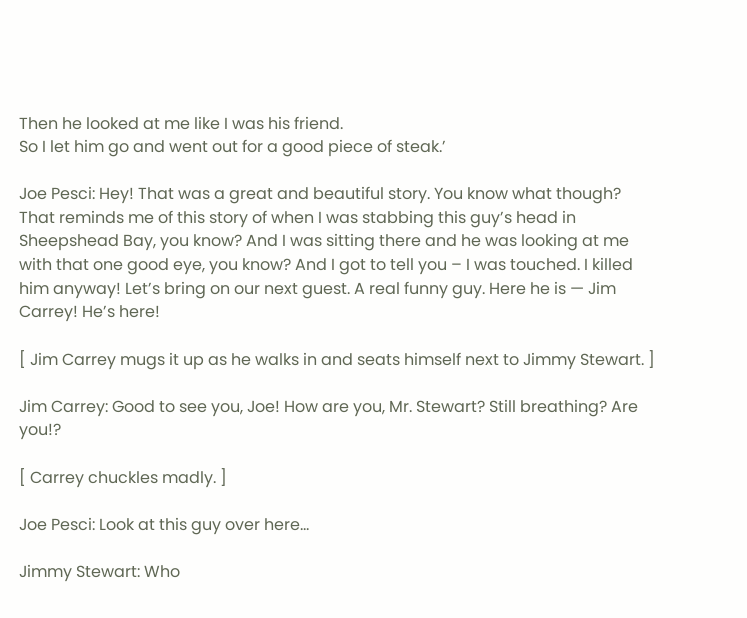Then he looked at me like I was his friend.
So I let him go and went out for a good piece of steak.’

Joe Pesci: Hey! That was a great and beautiful story. You know what though? That reminds me of this story of when I was stabbing this guy’s head in Sheepshead Bay, you know? And I was sitting there and he was looking at me with that one good eye, you know? And I got to tell you – I was touched. I killed him anyway! Let’s bring on our next guest. A real funny guy. Here he is — Jim Carrey! He’s here!

[ Jim Carrey mugs it up as he walks in and seats himself next to Jimmy Stewart. ]

Jim Carrey: Good to see you, Joe! How are you, Mr. Stewart? Still breathing? Are you!?

[ Carrey chuckles madly. ]

Joe Pesci: Look at this guy over here…

Jimmy Stewart: Who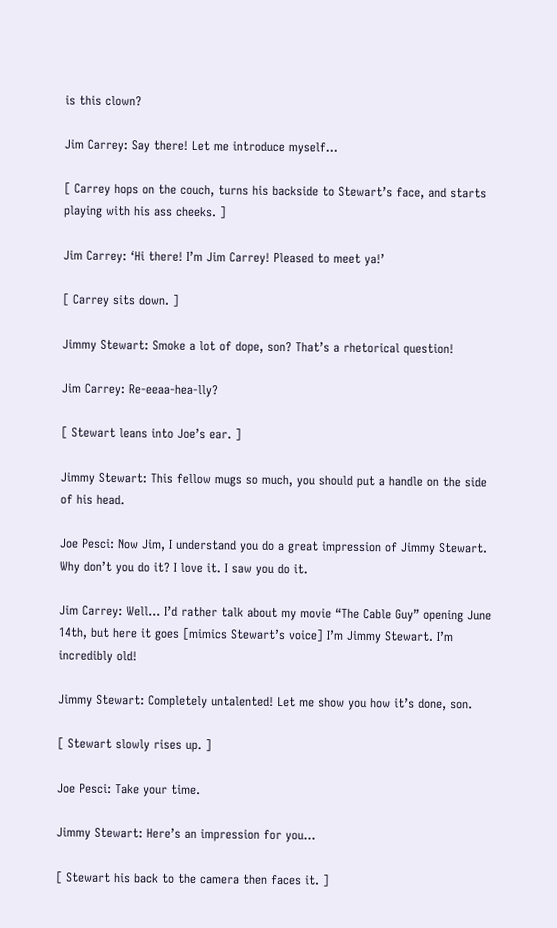is this clown?

Jim Carrey: Say there! Let me introduce myself…

[ Carrey hops on the couch, turns his backside to Stewart’s face, and starts playing with his ass cheeks. ]

Jim Carrey: ‘Hi there! I’m Jim Carrey! Pleased to meet ya!’

[ Carrey sits down. ]

Jimmy Stewart: Smoke a lot of dope, son? That’s a rhetorical question!

Jim Carrey: Re-eeaa-hea-lly?

[ Stewart leans into Joe’s ear. ]

Jimmy Stewart: This fellow mugs so much, you should put a handle on the side of his head.

Joe Pesci: Now Jim, I understand you do a great impression of Jimmy Stewart. Why don’t you do it? I love it. I saw you do it.

Jim Carrey: Well… I’d rather talk about my movie “The Cable Guy” opening June 14th, but here it goes [mimics Stewart’s voice] I’m Jimmy Stewart. I’m incredibly old!

Jimmy Stewart: Completely untalented! Let me show you how it’s done, son.

[ Stewart slowly rises up. ]

Joe Pesci: Take your time.

Jimmy Stewart: Here’s an impression for you…

[ Stewart his back to the camera then faces it. ]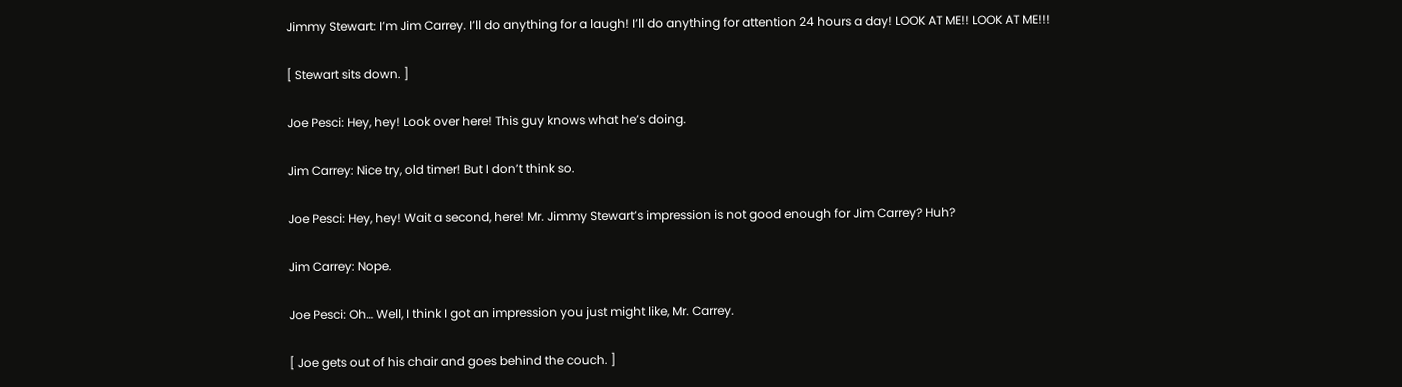Jimmy Stewart: I’m Jim Carrey. I’ll do anything for a laugh! I’ll do anything for attention 24 hours a day! LOOK AT ME!! LOOK AT ME!!!

[ Stewart sits down. ]

Joe Pesci: Hey, hey! Look over here! This guy knows what he’s doing.

Jim Carrey: Nice try, old timer! But I don’t think so.

Joe Pesci: Hey, hey! Wait a second, here! Mr. Jimmy Stewart’s impression is not good enough for Jim Carrey? Huh?

Jim Carrey: Nope.

Joe Pesci: Oh… Well, I think I got an impression you just might like, Mr. Carrey.

[ Joe gets out of his chair and goes behind the couch. ]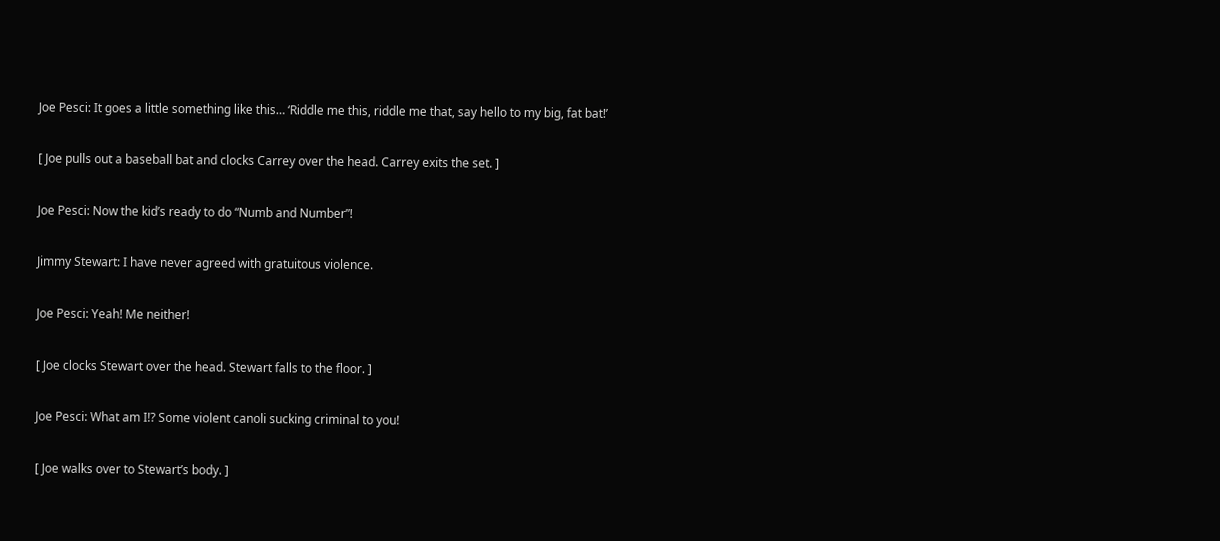Joe Pesci: It goes a little something like this… ‘Riddle me this, riddle me that, say hello to my big, fat bat!’

[ Joe pulls out a baseball bat and clocks Carrey over the head. Carrey exits the set. ]

Joe Pesci: Now the kid’s ready to do “Numb and Number”!

Jimmy Stewart: I have never agreed with gratuitous violence.

Joe Pesci: Yeah! Me neither!

[ Joe clocks Stewart over the head. Stewart falls to the floor. ]

Joe Pesci: What am I!? Some violent canoli sucking criminal to you!

[ Joe walks over to Stewart’s body. ]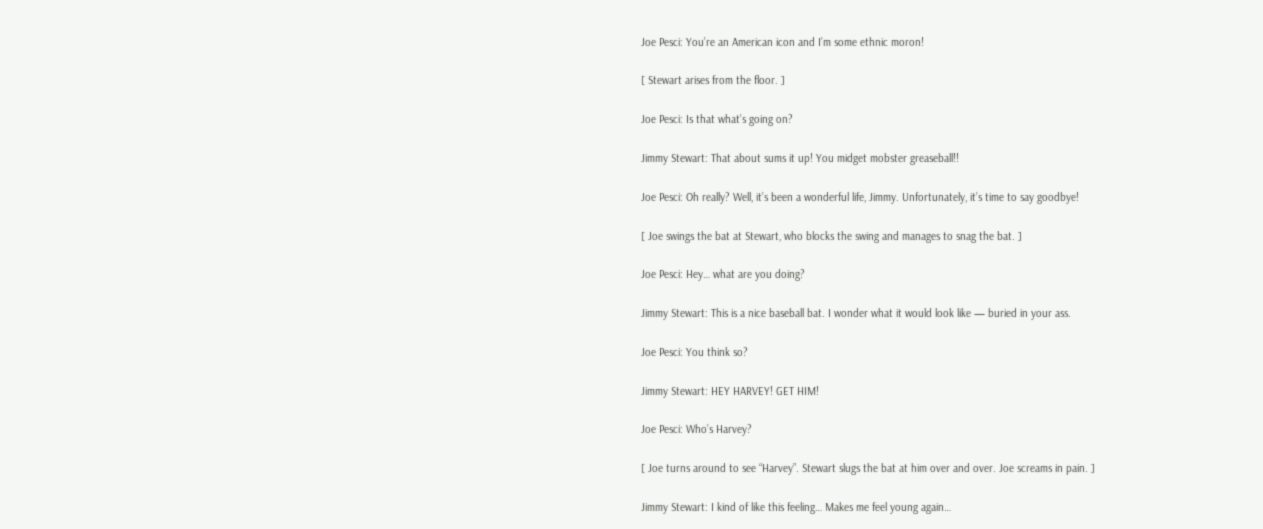Joe Pesci: You’re an American icon and I’m some ethnic moron!

[ Stewart arises from the floor. ]

Joe Pesci: Is that what’s going on?

Jimmy Stewart: That about sums it up! You midget mobster greaseball!!

Joe Pesci: Oh really? Well, it’s been a wonderful life, Jimmy. Unfortunately, it’s time to say goodbye!

[ Joe swings the bat at Stewart, who blocks the swing and manages to snag the bat. ]

Joe Pesci: Hey… what are you doing?

Jimmy Stewart: This is a nice baseball bat. I wonder what it would look like — buried in your ass.

Joe Pesci: You think so?

Jimmy Stewart: HEY HARVEY! GET HIM!

Joe Pesci: Who’s Harvey?

[ Joe turns around to see “Harvey”. Stewart slugs the bat at him over and over. Joe screams in pain. ]

Jimmy Stewart: I kind of like this feeling… Makes me feel young again…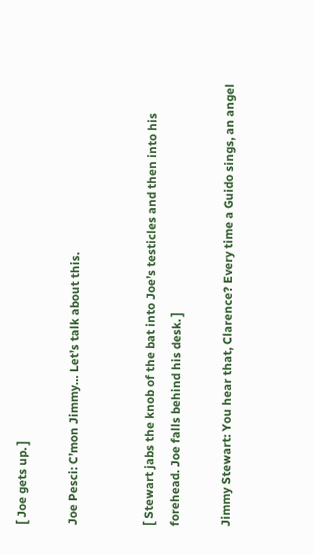[ Joe gets up. ]

Joe Pesci: C’mon Jimmy… Let’s talk about this.


[ Stewart jabs the knob of the bat into Joe’s testicles and then into his forehead. Joe falls behind his desk. ]

Jimmy Stewart: You hear that, Clarence? Every time a Guido sings, an angel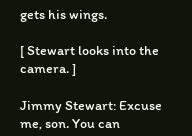gets his wings.

[ Stewart looks into the camera. ]

Jimmy Stewart: Excuse me, son. You can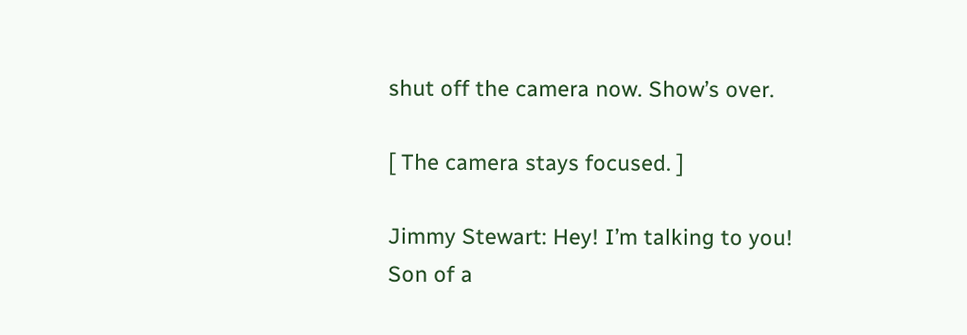shut off the camera now. Show’s over.

[ The camera stays focused. ]

Jimmy Stewart: Hey! I’m talking to you! Son of a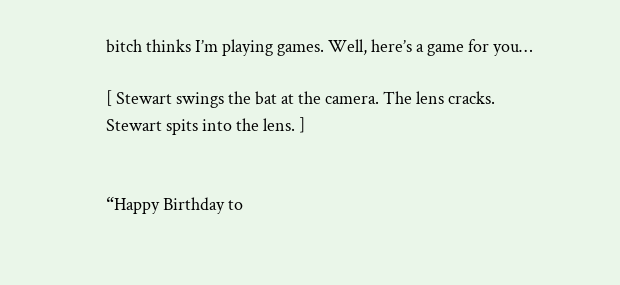bitch thinks I’m playing games. Well, here’s a game for you…

[ Stewart swings the bat at the camera. The lens cracks. Stewart spits into the lens. ]


“Happy Birthday to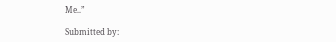Me..”

Submitted by: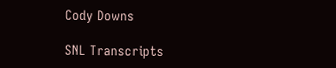Cody Downs

SNL Transcripts